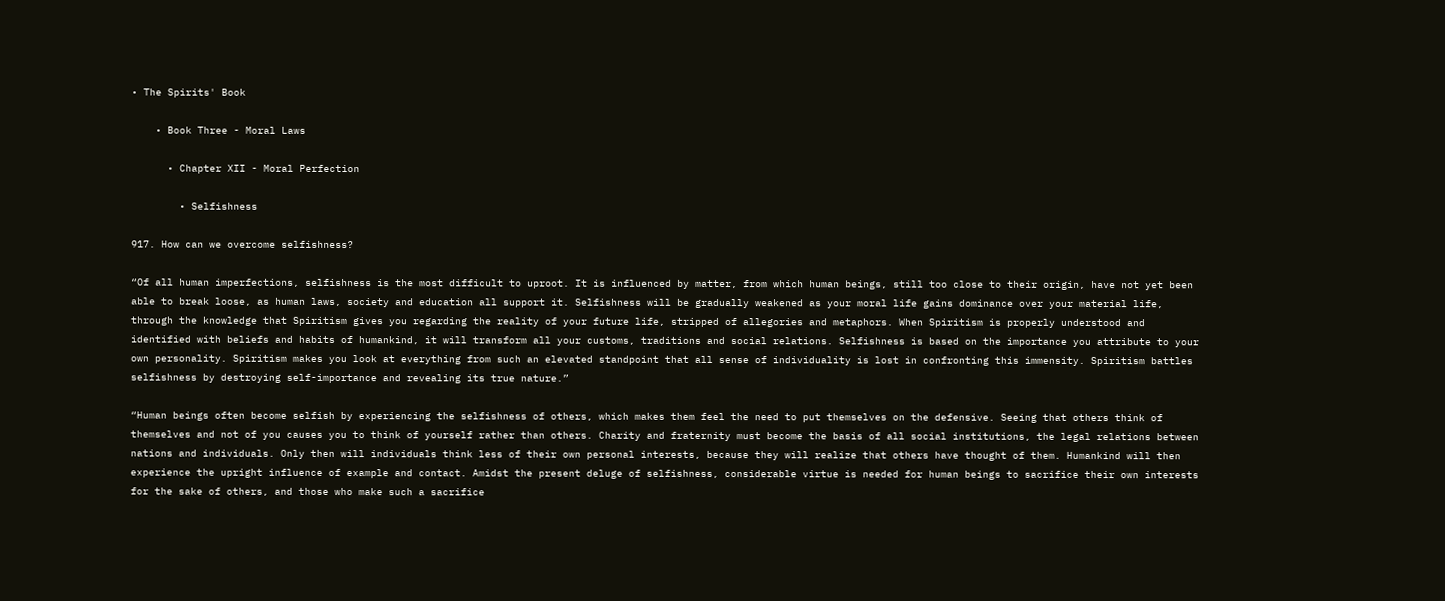• The Spirits' Book

    • Book Three - Moral Laws

      • Chapter XII - Moral Perfection

        • Selfishness

917. How can we overcome selfishness?

“Of all human imperfections, selfishness is the most difficult to uproot. It is influenced by matter, from which human beings, still too close to their origin, have not yet been able to break loose, as human laws, society and education all support it. Selfishness will be gradually weakened as your moral life gains dominance over your material life, through the knowledge that Spiritism gives you regarding the reality of your future life, stripped of allegories and metaphors. When Spiritism is properly understood and identified with beliefs and habits of humankind, it will transform all your customs, traditions and social relations. Selfishness is based on the importance you attribute to your own personality. Spiritism makes you look at everything from such an elevated standpoint that all sense of individuality is lost in confronting this immensity. Spiritism battles selfishness by destroying self-importance and revealing its true nature.”

“Human beings often become selfish by experiencing the selfishness of others, which makes them feel the need to put themselves on the defensive. Seeing that others think of themselves and not of you causes you to think of yourself rather than others. Charity and fraternity must become the basis of all social institutions, the legal relations between nations and individuals. Only then will individuals think less of their own personal interests, because they will realize that others have thought of them. Humankind will then experience the upright influence of example and contact. Amidst the present deluge of selfishness, considerable virtue is needed for human beings to sacrifice their own interests for the sake of others, and those who make such a sacrifice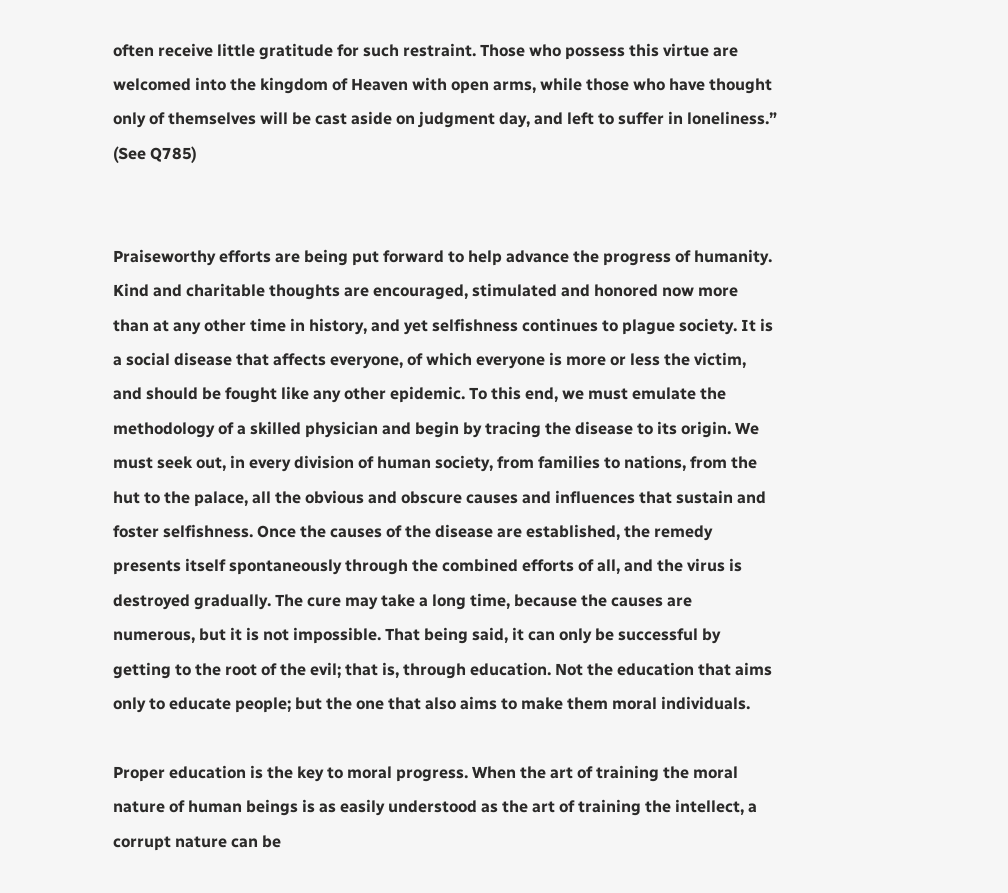often receive little gratitude for such restraint. Those who possess this virtue are welcomed into the kingdom of Heaven with open arms, while those who have thought only of themselves will be cast aside on judgment day, and left to suffer in loneliness.” (See Q785)


Praiseworthy efforts are being put forward to help advance the progress of humanity. Kind and charitable thoughts are encouraged, stimulated and honored now more than at any other time in history, and yet selfishness continues to plague society. It is a social disease that affects everyone, of which everyone is more or less the victim, and should be fought like any other epidemic. To this end, we must emulate the methodology of a skilled physician and begin by tracing the disease to its origin. We must seek out, in every division of human society, from families to nations, from the hut to the palace, all the obvious and obscure causes and influences that sustain and foster selfishness. Once the causes of the disease are established, the remedy presents itself spontaneously through the combined efforts of all, and the virus is destroyed gradually. The cure may take a long time, because the causes are numerous, but it is not impossible. That being said, it can only be successful by getting to the root of the evil; that is, through education. Not the education that aims only to educate people; but the one that also aims to make them moral individuals.

Proper education is the key to moral progress. When the art of training the moral nature of human beings is as easily understood as the art of training the intellect, a corrupt nature can be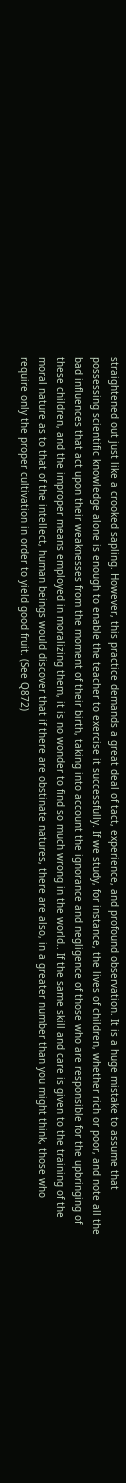straightened out just like a crooked sapling. However, this practice demands a great deal of tact, experience, and profound observation. It is a huge mistake to assume that possessing scientific knowledge alone is enough to enable the teacher to exercise it successfully. If we study, for instance, the lives of children, whether rich or poor, and note all the bad influences that act upon their weaknesses from the moment of their birth, taking into account the ignorance and negligence of those who are responsible for the upbringing of these children, and the improper means employed in moralizing them, it is no wonder to find so much wrong in the world.. If the same skill and care is given to the training of the moral nature as to that of the intellect, human beings would discover that if there are obstinate natures, there are also, in a greater number than you might think, those who require only the proper cultivation in order to yield good fruit. (See Q872)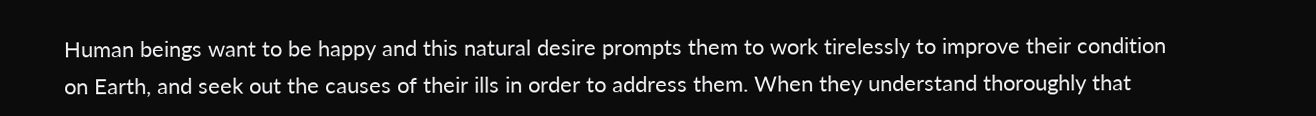Human beings want to be happy and this natural desire prompts them to work tirelessly to improve their condition on Earth, and seek out the causes of their ills in order to address them. When they understand thoroughly that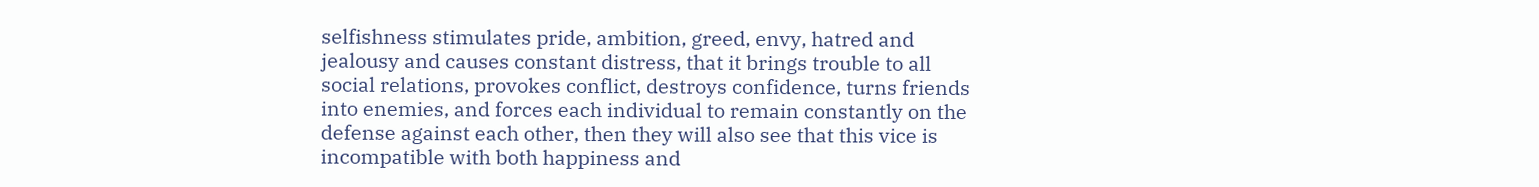selfishness stimulates pride, ambition, greed, envy, hatred and jealousy and causes constant distress, that it brings trouble to all social relations, provokes conflict, destroys confidence, turns friends into enemies, and forces each individual to remain constantly on the defense against each other, then they will also see that this vice is incompatible with both happiness and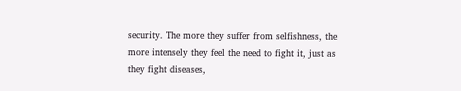security. The more they suffer from selfishness, the more intensely they feel the need to fight it, just as they fight diseases,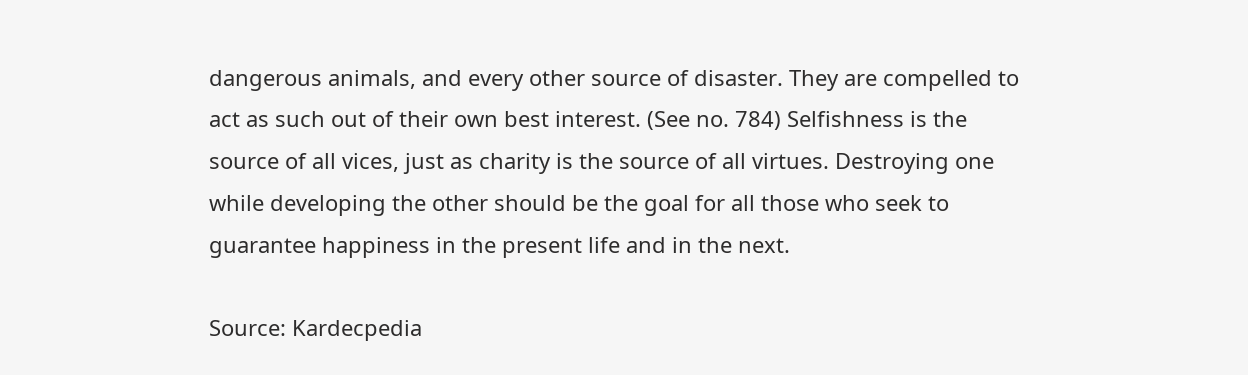dangerous animals, and every other source of disaster. They are compelled to act as such out of their own best interest. (See no. 784) Selfishness is the source of all vices, just as charity is the source of all virtues. Destroying one while developing the other should be the goal for all those who seek to guarantee happiness in the present life and in the next.

Source: Kardecpedia